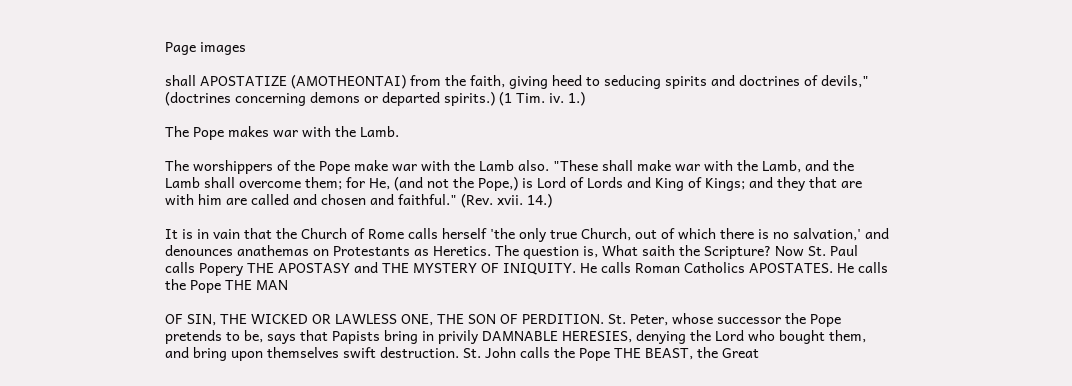Page images

shall APOSTATIZE (AMOTHEONTAI) from the faith, giving heed to seducing spirits and doctrines of devils," (doctrines concerning demons or departed spirits.) (1 Tim. iv. 1.)

The Pope makes war with the Lamb.

The worshippers of the Pope make war with the Lamb also. "These shall make war with the Lamb, and the Lamb shall overcome them; for He, (and not the Pope,) is Lord of Lords and King of Kings; and they that are with him are called and chosen and faithful." (Rev. xvii. 14.)

It is in vain that the Church of Rome calls herself 'the only true Church, out of which there is no salvation,' and denounces anathemas on Protestants as Heretics. The question is, What saith the Scripture? Now St. Paul calls Popery THE APOSTASY and THE MYSTERY OF INIQUITY. He calls Roman Catholics APOSTATES. He calls the Pope THE MAN

OF SIN, THE WICKED OR LAWLESS ONE, THE SON OF PERDITION. St. Peter, whose successor the Pope pretends to be, says that Papists bring in privily DAMNABLE HERESIES, denying the Lord who bought them, and bring upon themselves swift destruction. St. John calls the Pope THE BEAST, the Great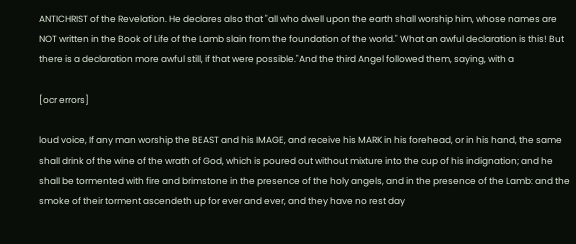ANTICHRIST of the Revelation. He declares also that "all who dwell upon the earth shall worship him, whose names are NOT written in the Book of Life of the Lamb slain from the foundation of the world." What an awful declaration is this! But there is a declaration more awful still, if that were possible."And the third Angel followed them, saying, with a

[ocr errors]

loud voice, If any man worship the BEAST and his IMAGE, and receive his MARK in his forehead, or in his hand, the same shall drink of the wine of the wrath of God, which is poured out without mixture into the cup of his indignation; and he shall be tormented with fire and brimstone in the presence of the holy angels, and in the presence of the Lamb: and the smoke of their torment ascendeth up for ever and ever, and they have no rest day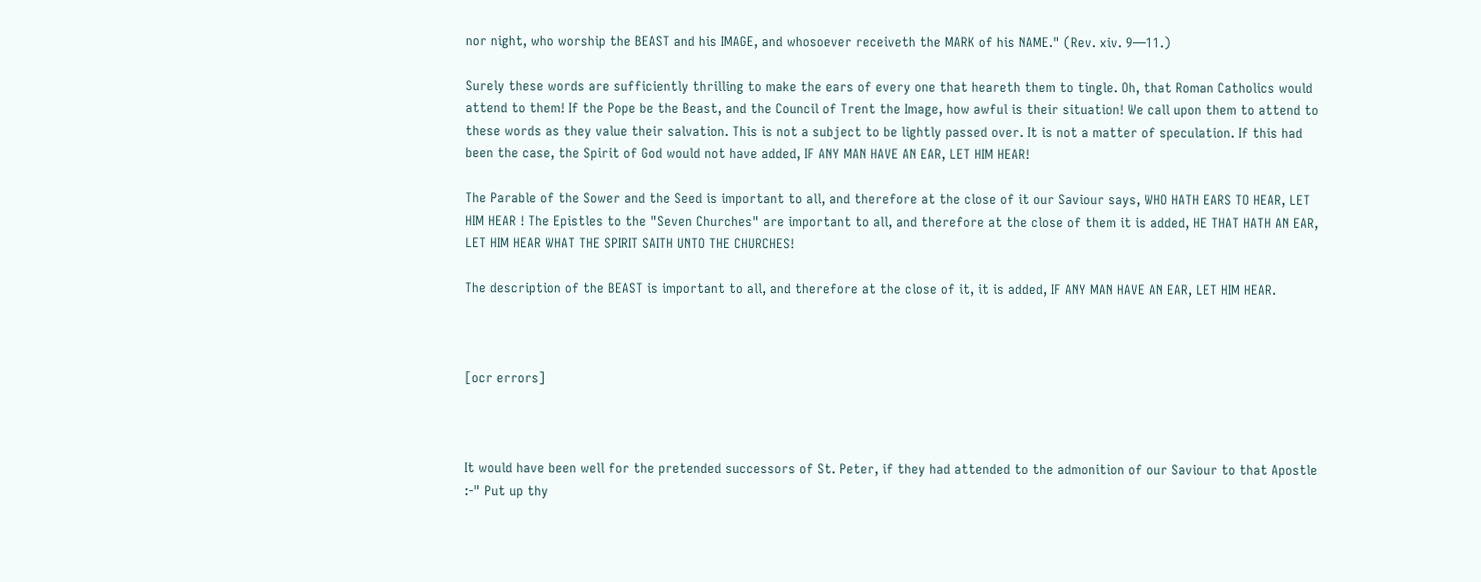nor night, who worship the BEAST and his IMAGE, and whosoever receiveth the MARK of his NAME." (Rev. xiv. 9—11.)

Surely these words are sufficiently thrilling to make the ears of every one that heareth them to tingle. Oh, that Roman Catholics would attend to them! If the Pope be the Beast, and the Council of Trent the Image, how awful is their situation! We call upon them to attend to these words as they value their salvation. This is not a subject to be lightly passed over. It is not a matter of speculation. If this had been the case, the Spirit of God would not have added, IF ANY MAN HAVE AN EAR, LET HIM HEAR!

The Parable of the Sower and the Seed is important to all, and therefore at the close of it our Saviour says, WHO HATH EARS TO HEAR, LET HIM HEAR ! The Epistles to the "Seven Churches" are important to all, and therefore at the close of them it is added, HE THAT HATH AN EAR, LET HIM HEAR WHAT THE SPIRIT SAITH UNTO THE CHURCHES!

The description of the BEAST is important to all, and therefore at the close of it, it is added, IF ANY MAN HAVE AN EAR, LET HIM HEAR.



[ocr errors]



It would have been well for the pretended successors of St. Peter, if they had attended to the admonition of our Saviour to that Apostle :-" Put up thy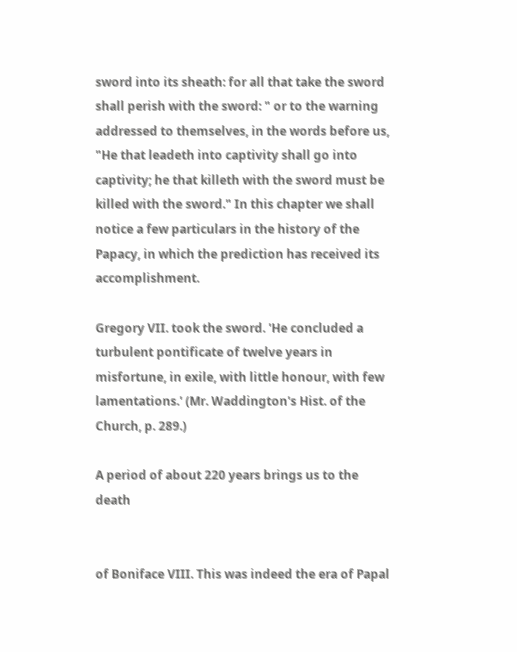sword into its sheath: for all that take the sword shall perish with the sword: " or to the warning addressed to themselves, in the words before us, "He that leadeth into captivity shall go into captivity; he that killeth with the sword must be killed with the sword." In this chapter we shall notice a few particulars in the history of the Papacy, in which the prediction has received its accomplishment.

Gregory VII. took the sword. 'He concluded a turbulent pontificate of twelve years in misfortune, in exile, with little honour, with few lamentations.' (Mr. Waddington's Hist. of the Church, p. 289.)

A period of about 220 years brings us to the death


of Boniface VIII. This was indeed the era of Papal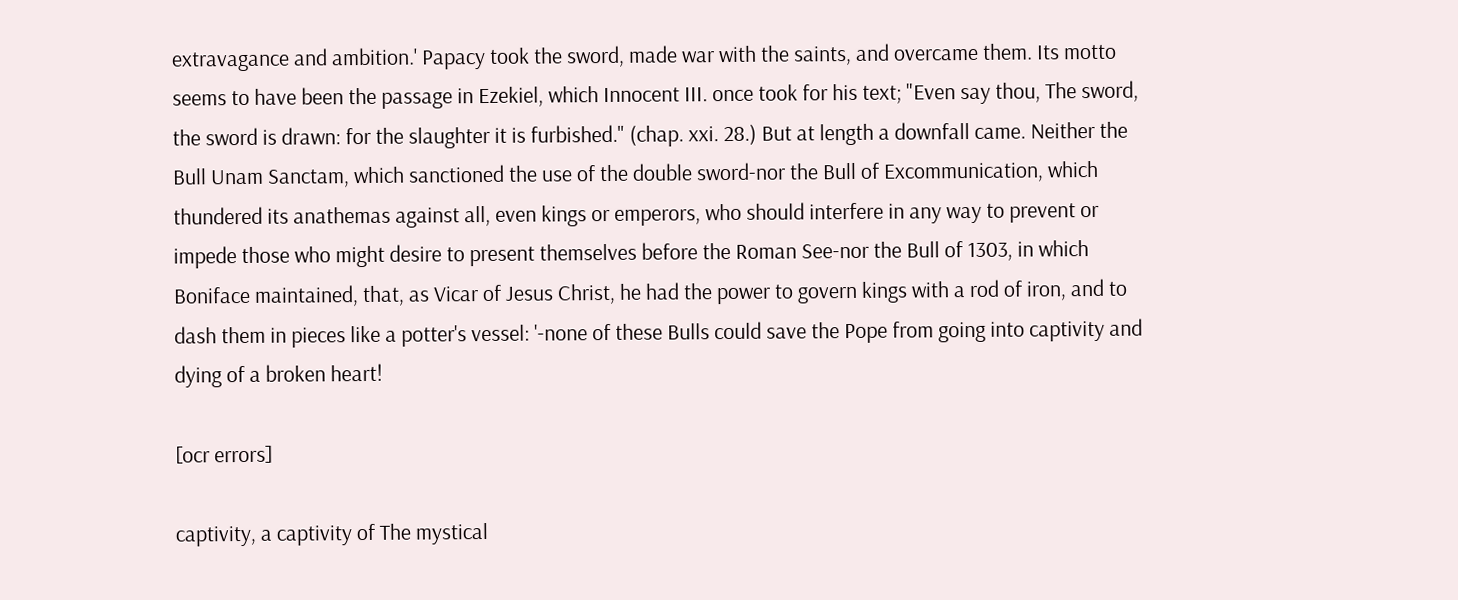extravagance and ambition.' Papacy took the sword, made war with the saints, and overcame them. Its motto seems to have been the passage in Ezekiel, which Innocent III. once took for his text; "Even say thou, The sword, the sword is drawn: for the slaughter it is furbished." (chap. xxi. 28.) But at length a downfall came. Neither the Bull Unam Sanctam, which sanctioned the use of the double sword-nor the Bull of Excommunication, which thundered its anathemas against all, even kings or emperors, who should interfere in any way to prevent or impede those who might desire to present themselves before the Roman See-nor the Bull of 1303, in which Boniface maintained, that, as Vicar of Jesus Christ, he had the power to govern kings with a rod of iron, and to dash them in pieces like a potter's vessel: '-none of these Bulls could save the Pope from going into captivity and dying of a broken heart!

[ocr errors]

captivity, a captivity of The mystical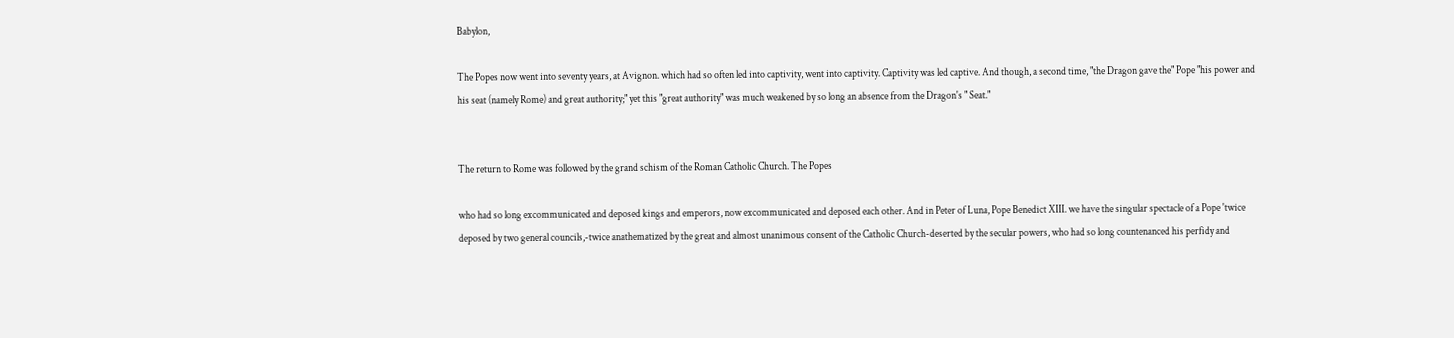Babylon,

The Popes now went into seventy years, at Avignon. which had so often led into captivity, went into captivity. Captivity was led captive. And though, a second time, "the Dragon gave the" Pope "his power and his seat (namely Rome) and great authority;" yet this "great authority" was much weakened by so long an absence from the Dragon's " Seat."


The return to Rome was followed by the grand schism of the Roman Catholic Church. The Popes

who had so long excommunicated and deposed kings and emperors, now excommunicated and deposed each other. And in Peter of Luna, Pope Benedict XIII. we have the singular spectacle of a Pope 'twice deposed by two general councils,-twice anathematized by the great and almost unanimous consent of the Catholic Church-deserted by the secular powers, who had so long countenanced his perfidy and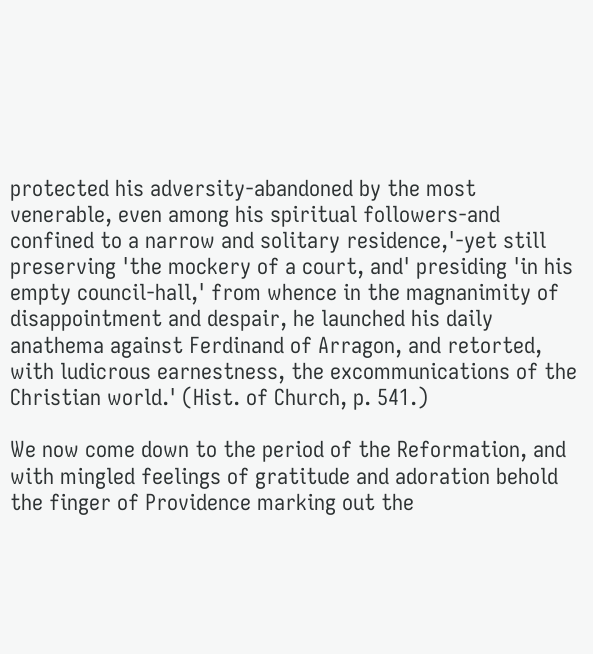protected his adversity-abandoned by the most venerable, even among his spiritual followers-and confined to a narrow and solitary residence,'-yet still preserving 'the mockery of a court, and' presiding 'in his empty council-hall,' from whence in the magnanimity of disappointment and despair, he launched his daily anathema against Ferdinand of Arragon, and retorted, with ludicrous earnestness, the excommunications of the Christian world.' (Hist. of Church, p. 541.)

We now come down to the period of the Reformation, and with mingled feelings of gratitude and adoration behold the finger of Providence marking out the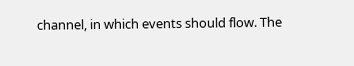channel, in which events should flow. The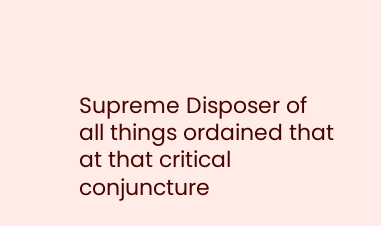Supreme Disposer of all things ordained that at that critical conjuncture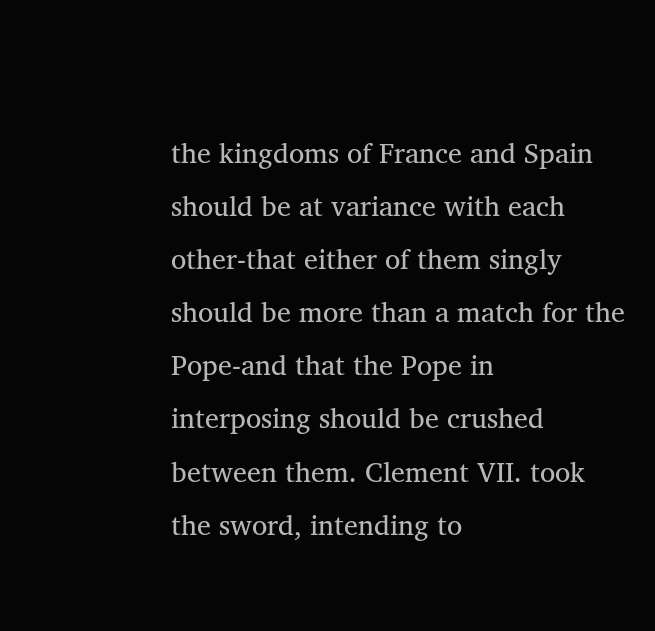the kingdoms of France and Spain should be at variance with each other-that either of them singly should be more than a match for the Pope-and that the Pope in interposing should be crushed between them. Clement VII. took the sword, intending to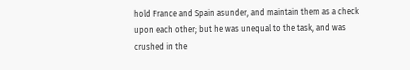hold France and Spain asunder, and maintain them as a check upon each other; but he was unequal to the task, and was crushed in the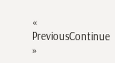« PreviousContinue »